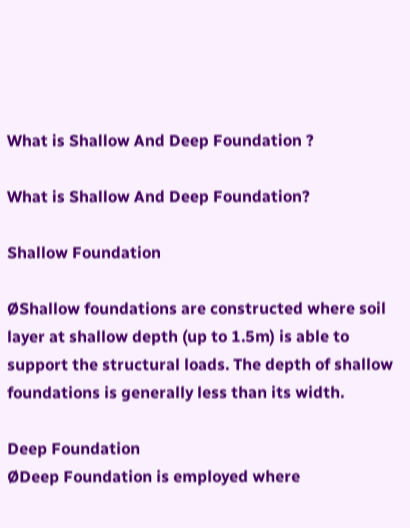What is Shallow And Deep Foundation ?

What is Shallow And Deep Foundation?

Shallow Foundation

ØShallow foundations are constructed where soil layer at shallow depth (up to 1.5m) is able to support the structural loads. The depth of shallow foundations is generally less than its width.

Deep Foundation
ØDeep Foundation is employed where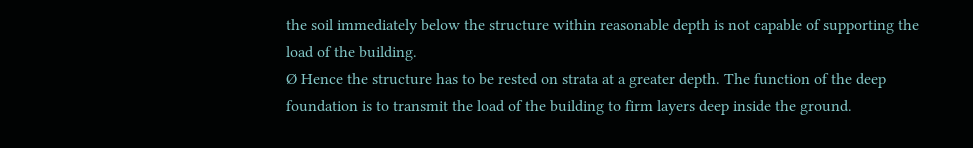the soil immediately below the structure within reasonable depth is not capable of supporting the load of the building.
Ø Hence the structure has to be rested on strata at a greater depth. The function of the deep foundation is to transmit the load of the building to firm layers deep inside the ground.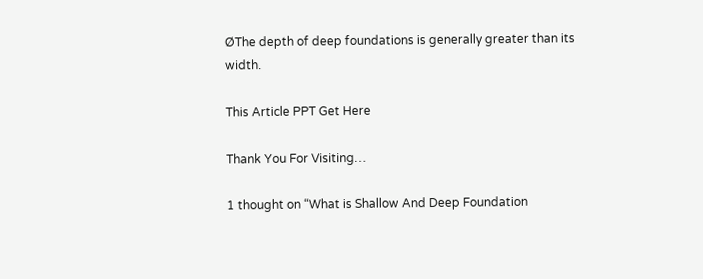ØThe depth of deep foundations is generally greater than its width.

This Article PPT Get Here

Thank You For Visiting…

1 thought on “What is Shallow And Deep Foundation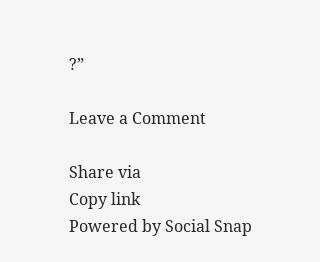?”

Leave a Comment

Share via
Copy link
Powered by Social Snap